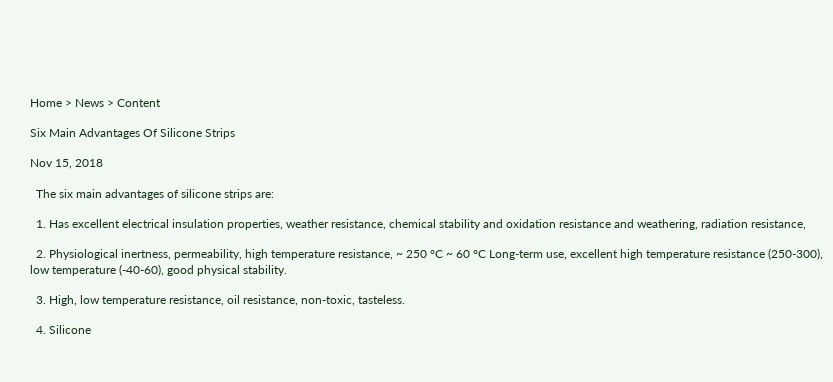Home > News > Content

Six Main Advantages Of Silicone Strips

Nov 15, 2018

  The six main advantages of silicone strips are:

  1. Has excellent electrical insulation properties, weather resistance, chemical stability and oxidation resistance and weathering, radiation resistance,

  2. Physiological inertness, permeability, high temperature resistance, ~ 250 °C ~ 60 °C Long-term use, excellent high temperature resistance (250-300), low temperature (-40-60), good physical stability.

  3. High, low temperature resistance, oil resistance, non-toxic, tasteless.

  4. Silicone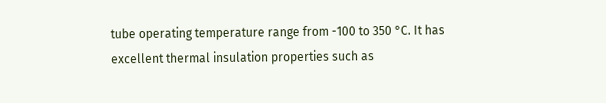tube operating temperature range from -100 to 350 °C. It has excellent thermal insulation properties such as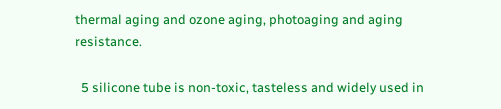thermal aging and ozone aging, photoaging and aging resistance.

  5 silicone tube is non-toxic, tasteless and widely used in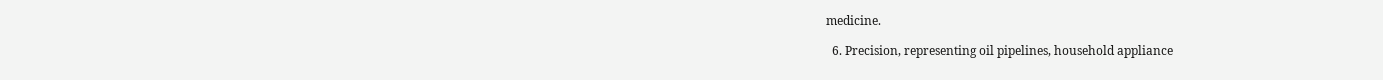medicine.

  6. Precision, representing oil pipelines, household appliance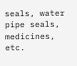seals, water pipe seals, medicines, etc.